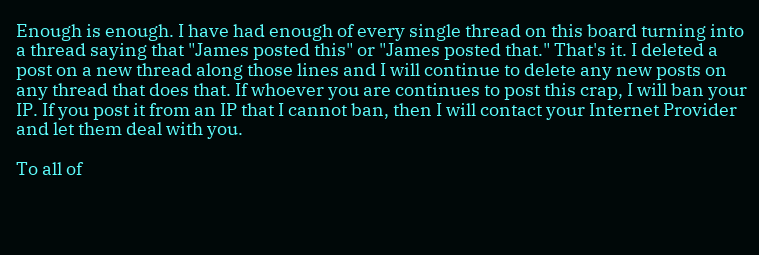Enough is enough. I have had enough of every single thread on this board turning into a thread saying that "James posted this" or "James posted that." That's it. I deleted a post on a new thread along those lines and I will continue to delete any new posts on any thread that does that. If whoever you are continues to post this crap, I will ban your IP. If you post it from an IP that I cannot ban, then I will contact your Internet Provider and let them deal with you.

To all of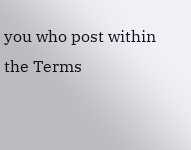you who post within the Terms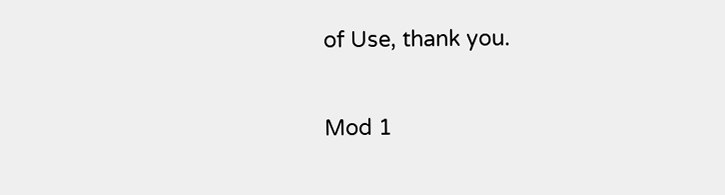of Use, thank you.

Mod 1